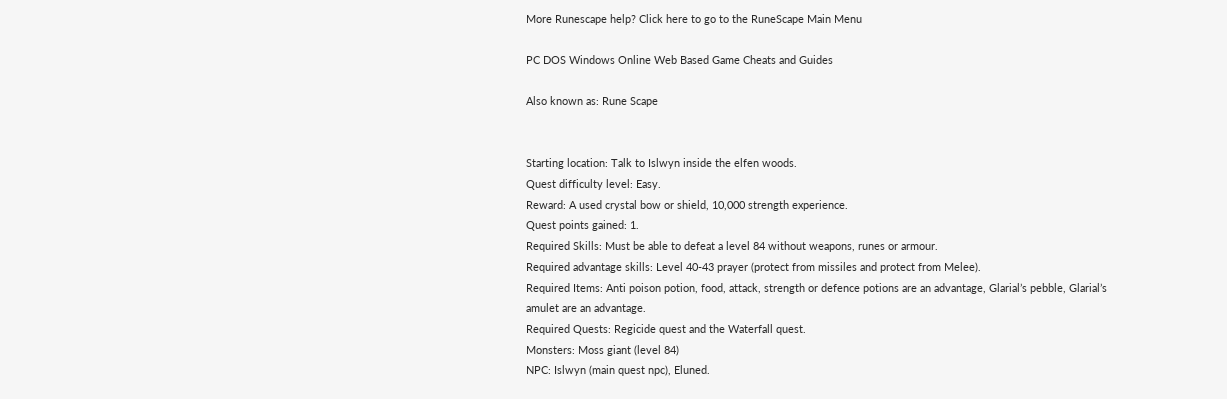More Runescape help? Click here to go to the RuneScape Main Menu

PC DOS Windows Online Web Based Game Cheats and Guides

Also known as: Rune Scape


Starting location: Talk to Islwyn inside the elfen woods.
Quest difficulty level: Easy.
Reward: A used crystal bow or shield, 10,000 strength experience.
Quest points gained: 1.
Required Skills: Must be able to defeat a level 84 without weapons, runes or armour.
Required advantage skills: Level 40-43 prayer (protect from missiles and protect from Melee).
Required Items: Anti poison potion, food, attack, strength or defence potions are an advantage, Glarial’s pebble, Glarial’s amulet are an advantage.
Required Quests: Regicide quest and the Waterfall quest.
Monsters: Moss giant (level 84)
NPC: Islwyn (main quest npc), Eluned.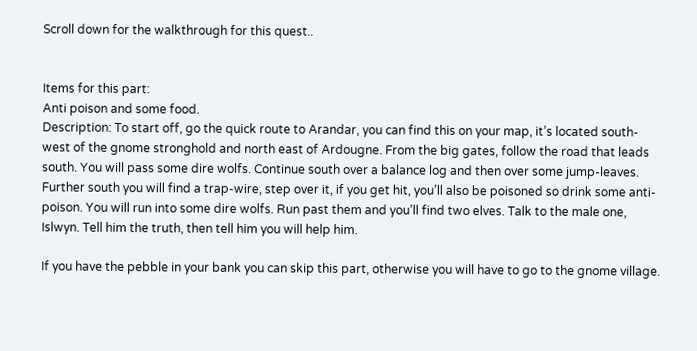Scroll down for the walkthrough for this quest..


Items for this part:
Anti poison and some food.
Description: To start off, go the quick route to Arandar, you can find this on your map, it’s located south-west of the gnome stronghold and north east of Ardougne. From the big gates, follow the road that leads south. You will pass some dire wolfs. Continue south over a balance log and then over some jump-leaves. Further south you will find a trap-wire, step over it, if you get hit, you’ll also be poisoned so drink some anti-poison. You will run into some dire wolfs. Run past them and you’ll find two elves. Talk to the male one, Islwyn. Tell him the truth, then tell him you will help him.

If you have the pebble in your bank you can skip this part, otherwise you will have to go to the gnome village.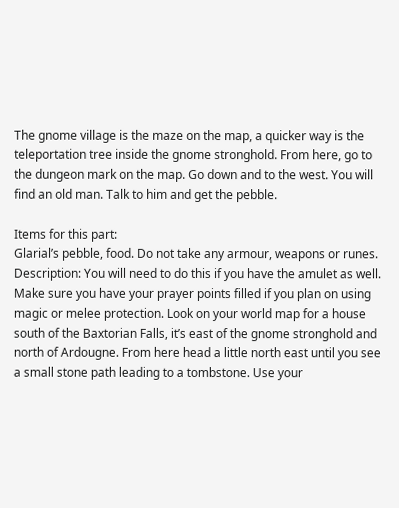The gnome village is the maze on the map, a quicker way is the teleportation tree inside the gnome stronghold. From here, go to the dungeon mark on the map. Go down and to the west. You will find an old man. Talk to him and get the pebble.

Items for this part:
Glarial’s pebble, food. Do not take any armour, weapons or runes.
Description: You will need to do this if you have the amulet as well. Make sure you have your prayer points filled if you plan on using magic or melee protection. Look on your world map for a house south of the Baxtorian Falls, it’s east of the gnome stronghold and north of Ardougne. From here head a little north east until you see a small stone path leading to a tombstone. Use your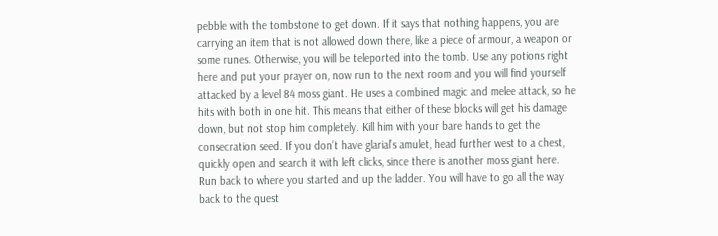pebble with the tombstone to get down. If it says that nothing happens, you are carrying an item that is not allowed down there, like a piece of armour, a weapon or some runes. Otherwise, you will be teleported into the tomb. Use any potions right here and put your prayer on, now run to the next room and you will find yourself attacked by a level 84 moss giant. He uses a combined magic and melee attack, so he hits with both in one hit. This means that either of these blocks will get his damage down, but not stop him completely. Kill him with your bare hands to get the consecration seed. If you don’t have glarial’s amulet, head further west to a chest, quickly open and search it with left clicks, since there is another moss giant here. Run back to where you started and up the ladder. You will have to go all the way back to the quest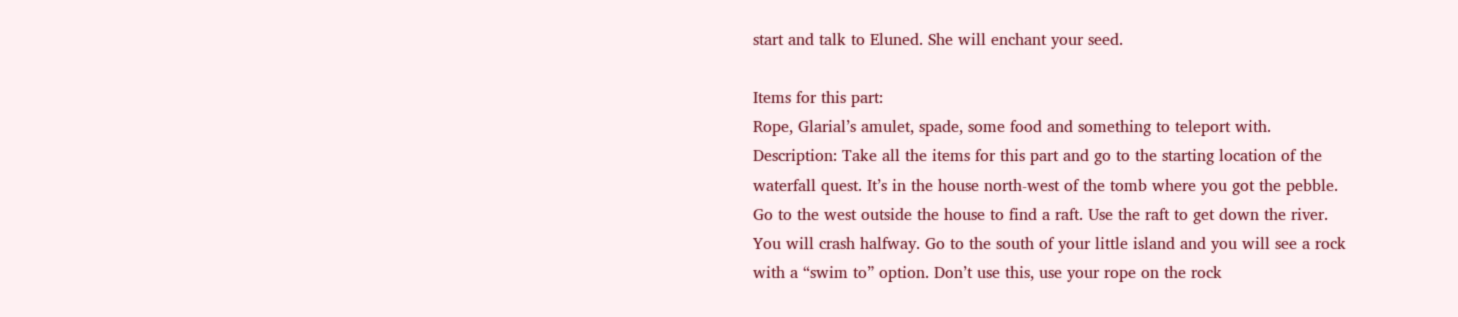start and talk to Eluned. She will enchant your seed.

Items for this part:
Rope, Glarial’s amulet, spade, some food and something to teleport with.
Description: Take all the items for this part and go to the starting location of the waterfall quest. It’s in the house north-west of the tomb where you got the pebble. Go to the west outside the house to find a raft. Use the raft to get down the river. You will crash halfway. Go to the south of your little island and you will see a rock with a “swim to” option. Don’t use this, use your rope on the rock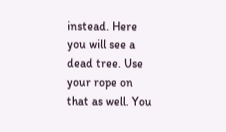instead. Here you will see a dead tree. Use your rope on that as well. You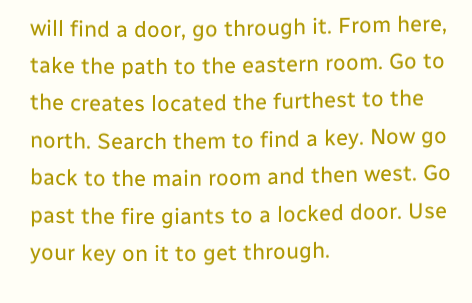will find a door, go through it. From here, take the path to the eastern room. Go to the creates located the furthest to the north. Search them to find a key. Now go back to the main room and then west. Go past the fire giants to a locked door. Use your key on it to get through.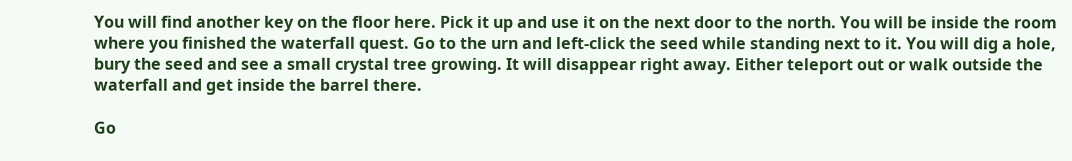You will find another key on the floor here. Pick it up and use it on the next door to the north. You will be inside the room where you finished the waterfall quest. Go to the urn and left-click the seed while standing next to it. You will dig a hole, bury the seed and see a small crystal tree growing. It will disappear right away. Either teleport out or walk outside the waterfall and get inside the barrel there.

Go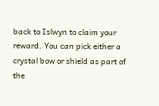back to Islwyn to claim your reward. You can pick either a crystal bow or shield as part of the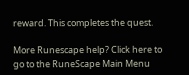reward. This completes the quest.

More Runescape help? Click here to go to the RuneScape Main Menu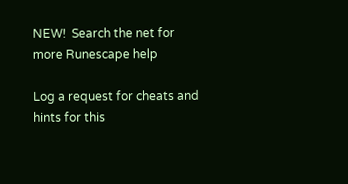NEW!  Search the net for more Runescape help

Log a request for cheats and hints for this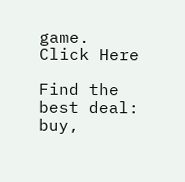game. Click Here

Find the best deal: buy,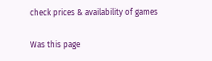check prices & availability of games

Was this page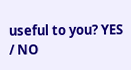useful to you? YES / NO